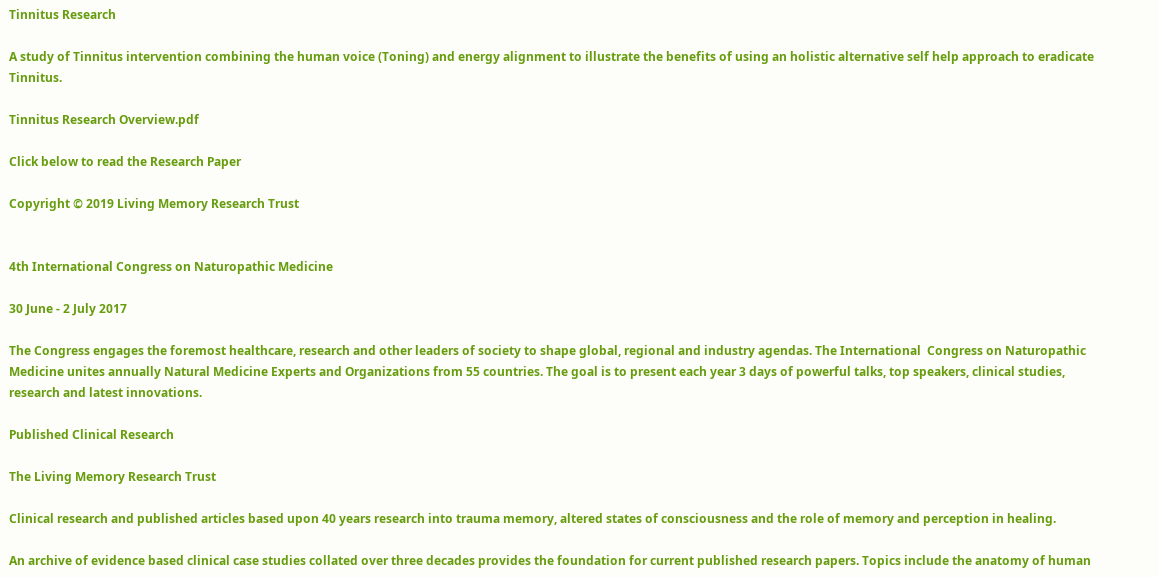Tinnitus Research

A study of Tinnitus intervention combining the human voice (Toning) and energy alignment to illustrate the benefits of using an holistic alternative self help approach to eradicate Tinnitus.

Tinnitus Research Overview.pdf

Click below to read the Research Paper

Copyright © 2019 Living Memory Research Trust


4th International Congress on Naturopathic Medicine

30 June - 2 July 2017

The Congress engages the foremost healthcare, research and other leaders of society to shape global, regional and industry agendas. The International  Congress on Naturopathic Medicine unites annually Natural Medicine Experts and Organizations from 55 countries. The goal is to present each year 3 days of powerful talks, top speakers, clinical studies, research and latest innovations.

Published Clinical Research

The Living Memory Research Trust

Clinical research and published articles based upon 40 years research into trauma memory, altered states of consciousness and the role of memory and perception in healing.

An archive of evidence based clinical case studies collated over three decades provides the foundation for current published research papers. Topics include the anatomy of human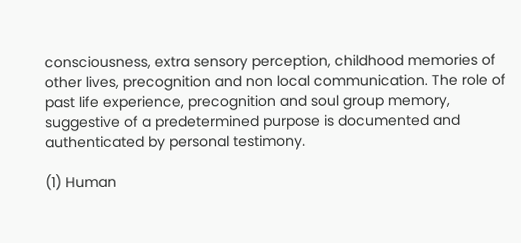consciousness, extra sensory perception, childhood memories of other lives, precognition and non local communication. The role of past life experience, precognition and soul group memory, suggestive of a predetermined purpose is documented and authenticated by personal testimony.

(1) Human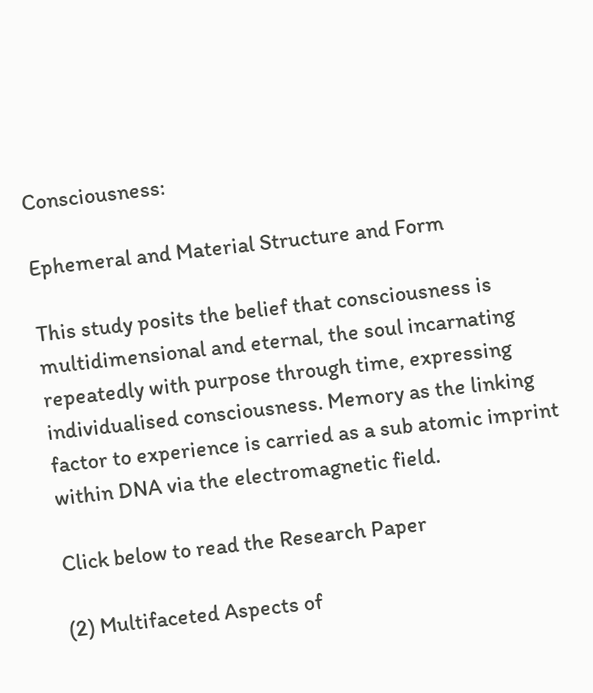Consciousness:

Ephemeral and Material Structure and Form

This study posits the belief that consciousness is multidimensional and eternal, the soul incarnating repeatedly with purpose through time, expressing individualised consciousness. Memory as the linking factor to experience is carried as a sub atomic imprint within DNA via the electromagnetic field.

Click below to read the Research Paper

(2) Multifaceted Aspects of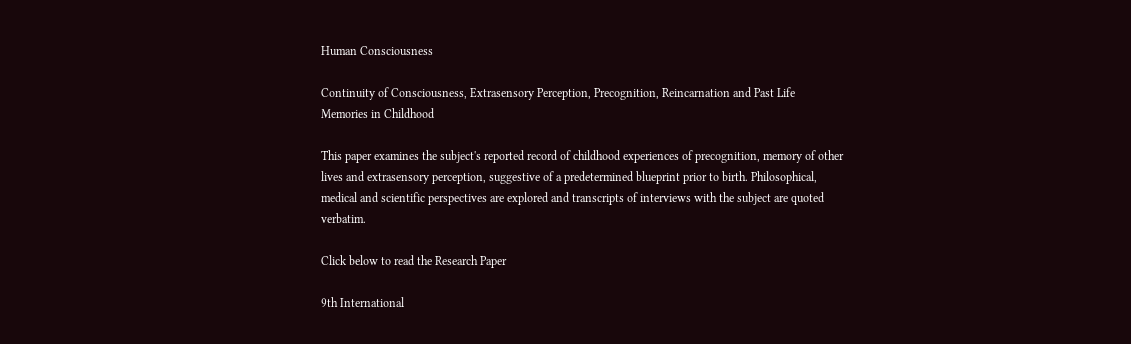Human Consciousness

Continuity of Consciousness, Extrasensory Perception, Precognition, Reincarnation and Past Life Memories in Childhood

This paper examines the subject's reported record of childhood experiences of precognition, memory of other lives and extrasensory perception, suggestive of a predetermined blueprint prior to birth. Philosophical, medical and scientific perspectives are explored and transcripts of interviews with the subject are quoted verbatim.

Click below to read the Research Paper

9th International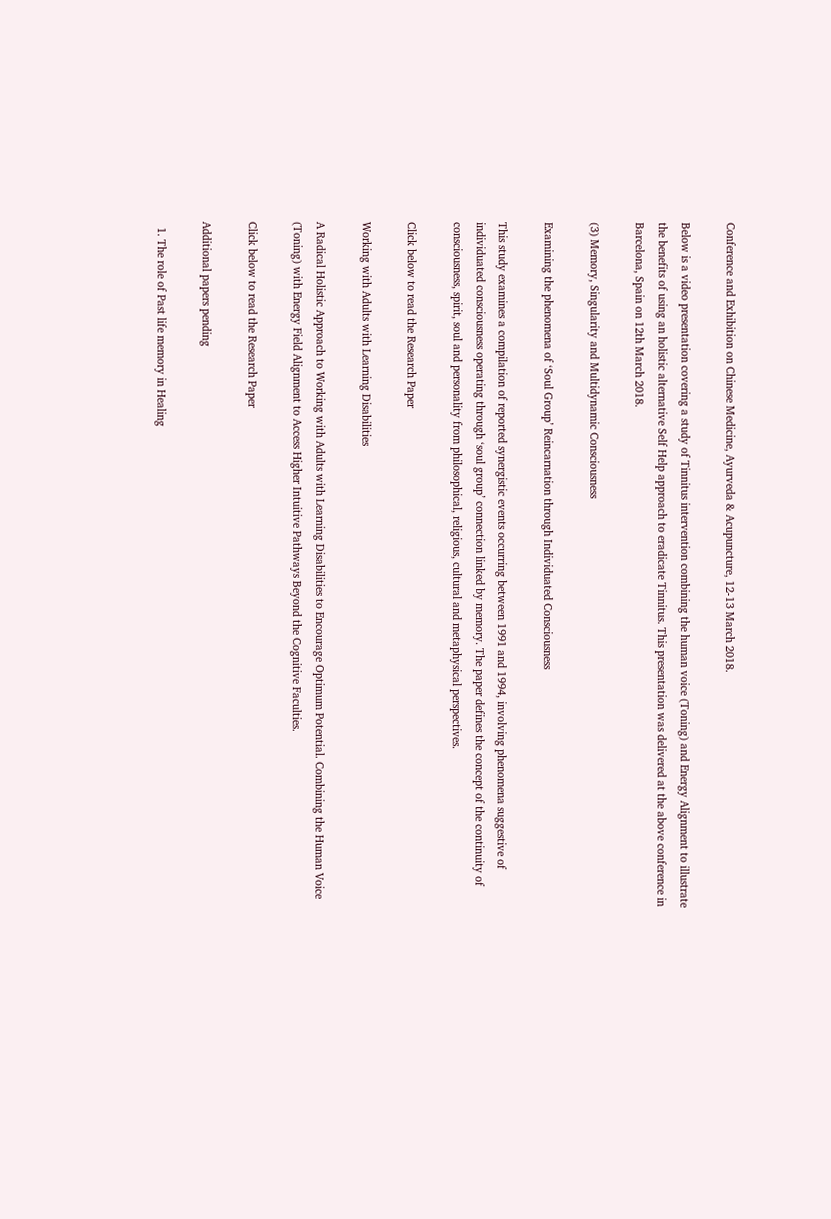Conference and Exhibition on Chinese Medicine, Ayurveda & Acupuncture, 12-13 March 2018.

Below is a video presentation covering a study of Tinnitus intervention combining the human voice (Toning) and Energy Alignment to illustrate the benefits of using an holistic alternative Self Help approach to eradicate Tinnitus. This presentation was delivered at the above conference in Barcelona, Spain on 12th March 2018.

(3) Memory, Singularity and Multidynamic Consciousness

Examining the phenomena of ‘Soul Group’ Reincarnation through Individuated Consciousness

This study examines a compilation of reported synergistic events occurring between 1991 and 1994, involving phenomena suggestive of individuated consciousness operating through ‘soul group’ connection linked by memory. The paper defines the concept of the continuity of consciousness, spirit, soul and personality from philosophical, religious, cultural and metaphysical perspectives.

Click below to read the Research Paper

Working with Adults with Learning Disabilities

A Radical Holistic Approach to Working with Adults with Learning Disabilities to Encourage Optimum Potential. Combining the Human Voice (Toning) with Energy Field Alignment to Access Higher Intuitive Pathways Beyond the Cognitive Faculties.

Click below to read the Research Paper

Additional papers pending

  1. The role of Past life memory in Healing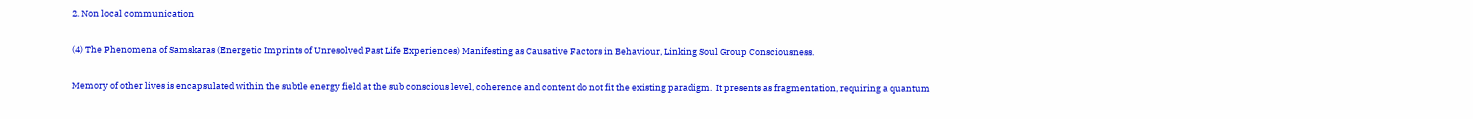2. Non local communication

(4) The Phenomena of Samskaras (Energetic Imprints of Unresolved Past Life Experiences) Manifesting as Causative Factors in Behaviour, Linking Soul Group Consciousness.

Memory of other lives is encapsulated within the subtle energy field at the sub conscious level, coherence and content do not fit the existing paradigm.  It presents as fragmentation, requiring a quantum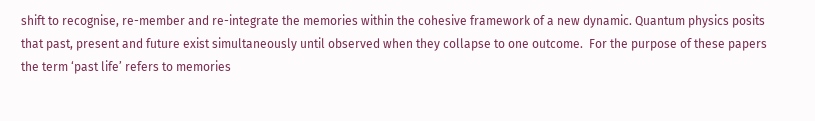shift to recognise, re-member and re-integrate the memories within the cohesive framework of a new dynamic. Quantum physics posits that past, present and future exist simultaneously until observed when they collapse to one outcome.  For the purpose of these papers the term ‘past life’ refers to memories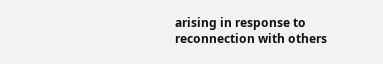arising in response to reconnection with others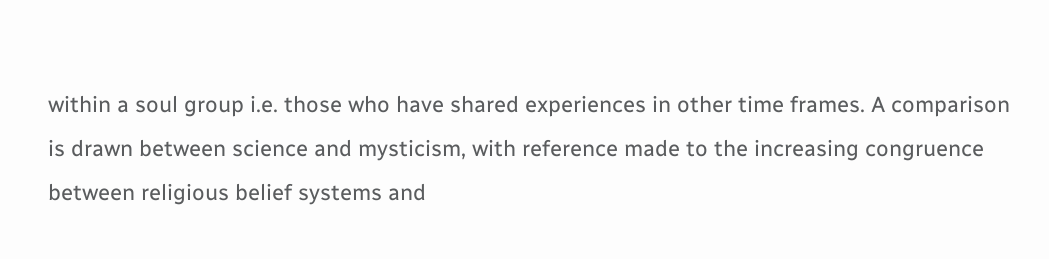within a soul group i.e. those who have shared experiences in other time frames. A comparison is drawn between science and mysticism, with reference made to the increasing congruence between religious belief systems and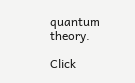quantum theory.

Click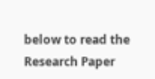below to read the Research Paper